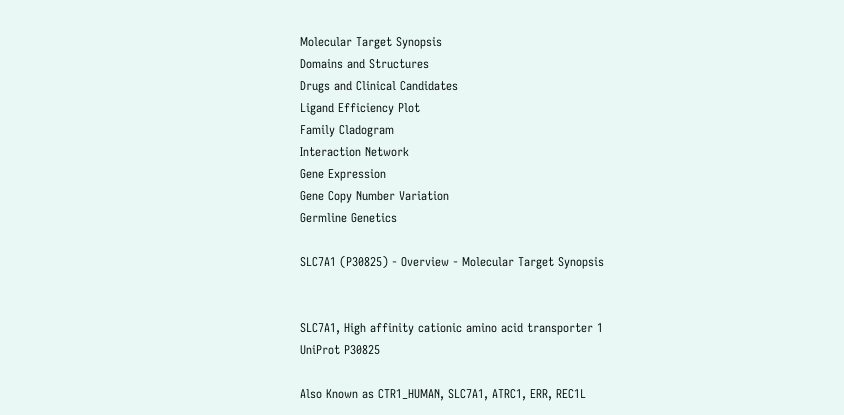Molecular Target Synopsis
Domains and Structures
Drugs and Clinical Candidates
Ligand Efficiency Plot
Family Cladogram
Interaction Network
Gene Expression
Gene Copy Number Variation
Germline Genetics

SLC7A1 (P30825) - Overview - Molecular Target Synopsis


SLC7A1, High affinity cationic amino acid transporter 1
UniProt P30825

Also Known as CTR1_HUMAN, SLC7A1, ATRC1, ERR, REC1L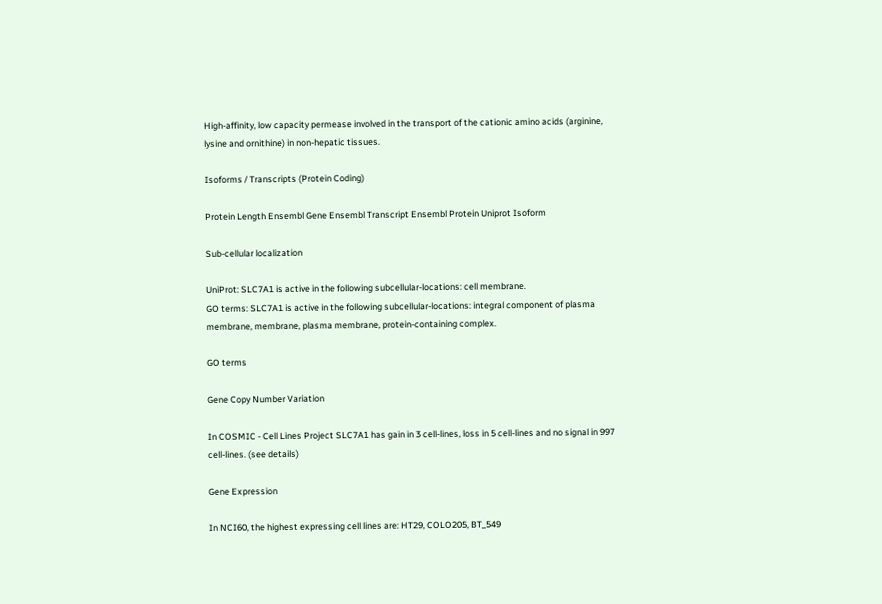High-affinity, low capacity permease involved in the transport of the cationic amino acids (arginine, lysine and ornithine) in non-hepatic tissues.

Isoforms / Transcripts (Protein Coding)

Protein Length Ensembl Gene Ensembl Transcript Ensembl Protein Uniprot Isoform

Sub-cellular localization

UniProt: SLC7A1 is active in the following subcellular-locations: cell membrane.
GO terms: SLC7A1 is active in the following subcellular-locations: integral component of plasma membrane, membrane, plasma membrane, protein-containing complex.

GO terms

Gene Copy Number Variation

In COSMIC - Cell Lines Project SLC7A1 has gain in 3 cell-lines, loss in 5 cell-lines and no signal in 997 cell-lines. (see details)

Gene Expression

In NCI60, the highest expressing cell lines are: HT29, COLO205, BT_549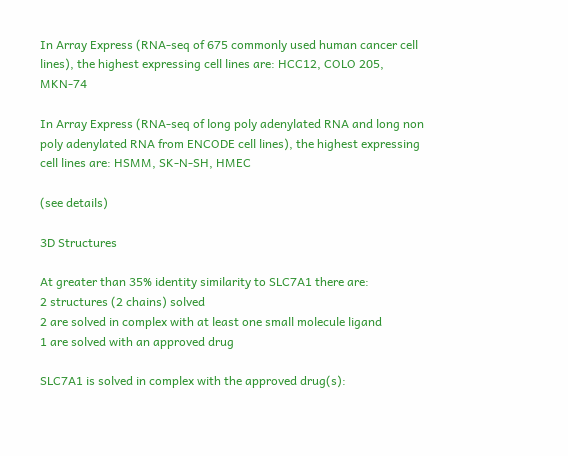In Array Express (RNA-seq of 675 commonly used human cancer cell lines), the highest expressing cell lines are: HCC12, COLO 205, MKN-74

In Array Express (RNA-seq of long poly adenylated RNA and long non poly adenylated RNA from ENCODE cell lines), the highest expressing cell lines are: HSMM, SK-N-SH, HMEC

(see details)

3D Structures

At greater than 35% identity similarity to SLC7A1 there are:
2 structures (2 chains) solved
2 are solved in complex with at least one small molecule ligand
1 are solved with an approved drug

SLC7A1 is solved in complex with the approved drug(s):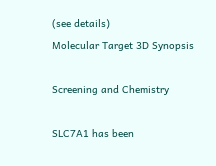(see details)
Molecular Target 3D Synopsis

Screening and Chemistry

SLC7A1 has been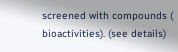screened with compounds ( bioactivities). (see details)